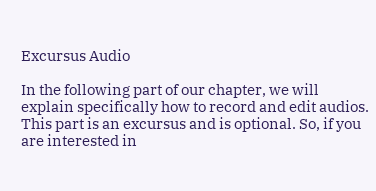Excursus Audio

In the following part of our chapter, we will explain specifically how to record and edit audios. This part is an excursus and is optional. So, if you are interested in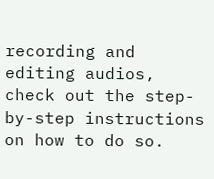recording and editing audios, check out the step-by-step instructions on how to do so.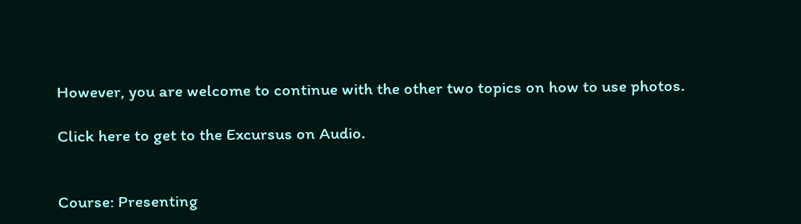However, you are welcome to continue with the other two topics on how to use photos.

Click here to get to the Excursus on Audio.


Course: Presenting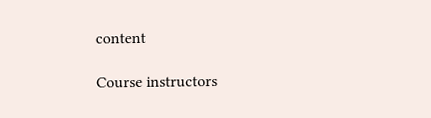content

Course instructors